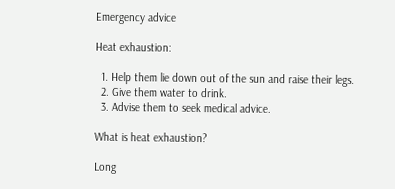Emergency advice

Heat exhaustion:

  1. Help them lie down out of the sun and raise their legs.
  2. Give them water to drink.
  3. Advise them to seek medical advice.

What is heat exhaustion?

Long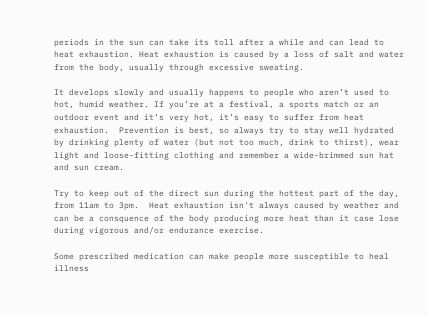periods in the sun can take its toll after a while and can lead to heat exhaustion. Heat exhaustion is caused by a loss of salt and water from the body, usually through excessive sweating.

It develops slowly and usually happens to people who aren’t used to hot, humid weather. If you’re at a festival, a sports match or an outdoor event and it’s very hot, it’s easy to suffer from heat exhaustion.  Prevention is best, so always try to stay well hydrated by drinking plenty of water (but not too much, drink to thirst), wear light and loose-fitting clothing and remember a wide-brimmed sun hat and sun cream.

Try to keep out of the direct sun during the hottest part of the day, from 11am to 3pm.  Heat exhaustion isn't always caused by weather and can be a consquence of the body producing more heat than it case lose during vigorous and/or endurance exercise.

Some prescribed medication can make people more susceptible to heal illness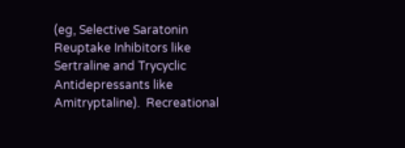(eg, Selective Saratonin Reuptake Inhibitors like Sertraline and Trycyclic Antidepressants like Amitryptaline).  Recreational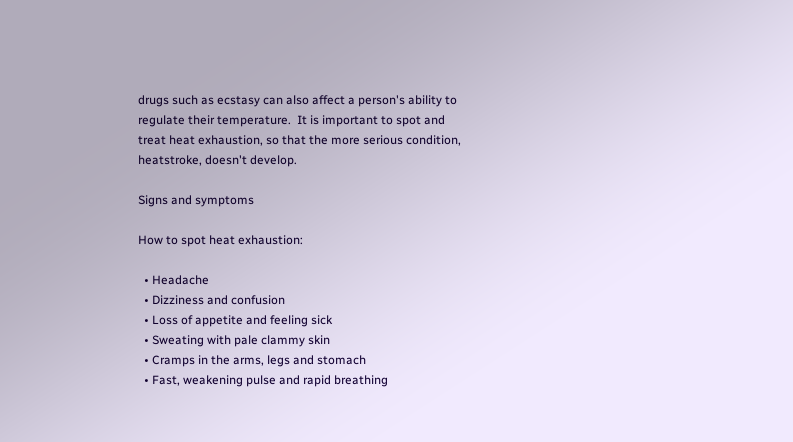drugs such as ecstasy can also affect a person's ability to regulate their temperature.  It is important to spot and treat heat exhaustion, so that the more serious condition, heatstroke, doesn't develop.

Signs and symptoms

How to spot heat exhaustion:

  • Headache
  • Dizziness and confusion
  • Loss of appetite and feeling sick
  • Sweating with pale clammy skin
  • Cramps in the arms, legs and stomach
  • Fast, weakening pulse and rapid breathing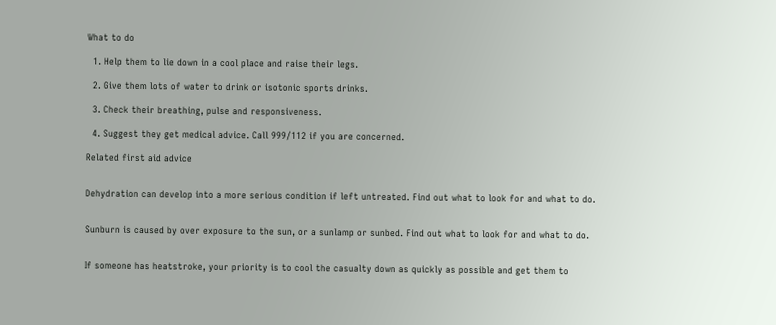What to do

  1. Help them to lie down in a cool place and raise their legs.

  2. Give them lots of water to drink or isotonic sports drinks.

  3. Check their breathing, pulse and responsiveness.

  4. Suggest they get medical advice. Call 999/112 if you are concerned.

Related first aid advice


Dehydration can develop into a more serious condition if left untreated. Find out what to look for and what to do.


Sunburn is caused by over exposure to the sun, or a sunlamp or sunbed. Find out what to look for and what to do.


If someone has heatstroke, your priority is to cool the casualty down as quickly as possible and get them to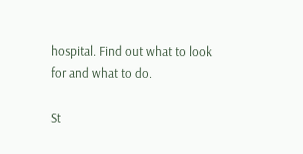hospital. Find out what to look for and what to do.

St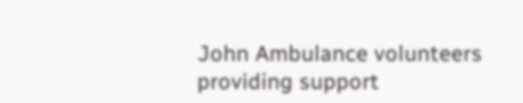John Ambulance volunteers providing support